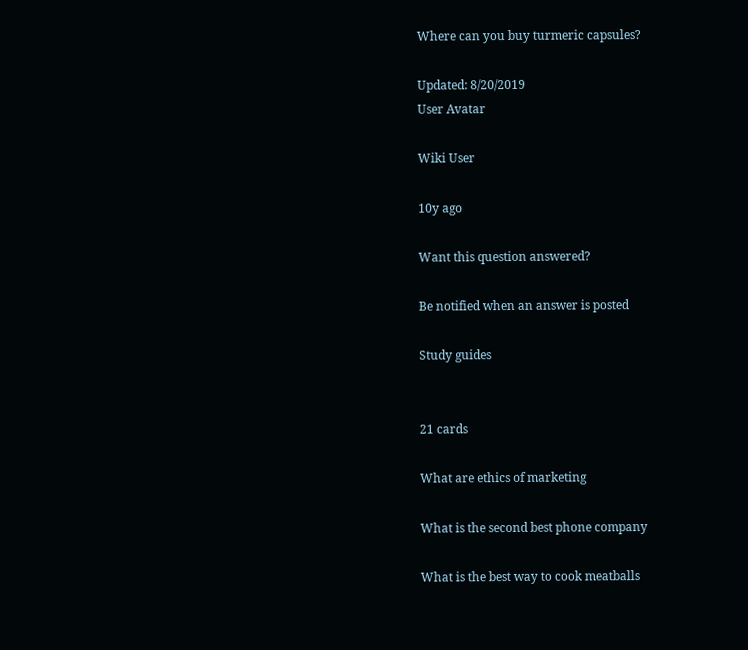Where can you buy turmeric capsules?

Updated: 8/20/2019
User Avatar

Wiki User

10y ago

Want this question answered?

Be notified when an answer is posted

Study guides


21 cards

What are ethics of marketing

What is the second best phone company

What is the best way to cook meatballs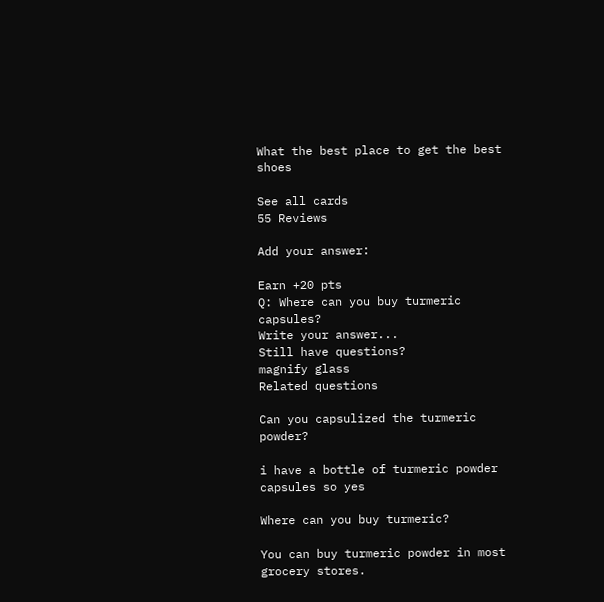What the best place to get the best shoes

See all cards
55 Reviews

Add your answer:

Earn +20 pts
Q: Where can you buy turmeric capsules?
Write your answer...
Still have questions?
magnify glass
Related questions

Can you capsulized the turmeric powder?

i have a bottle of turmeric powder capsules so yes

Where can you buy turmeric?

You can buy turmeric powder in most grocery stores.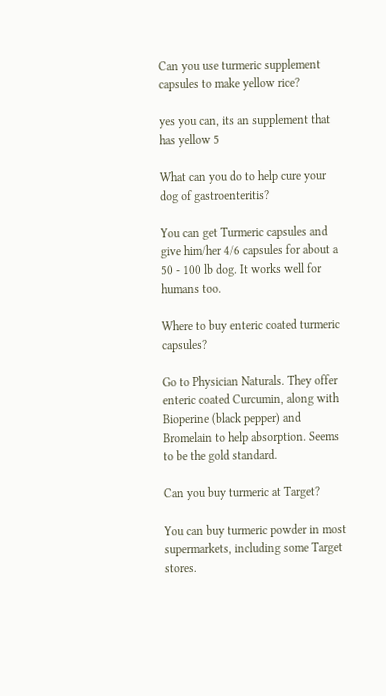Can you use turmeric supplement capsules to make yellow rice?

yes you can, its an supplement that has yellow 5

What can you do to help cure your dog of gastroenteritis?

You can get Turmeric capsules and give him/her 4/6 capsules for about a 50 - 100 lb dog. It works well for humans too.

Where to buy enteric coated turmeric capsules?

Go to Physician Naturals. They offer enteric coated Curcumin, along with Bioperine (black pepper) and Bromelain to help absorption. Seems to be the gold standard.

Can you buy turmeric at Target?

You can buy turmeric powder in most supermarkets, including some Target stores.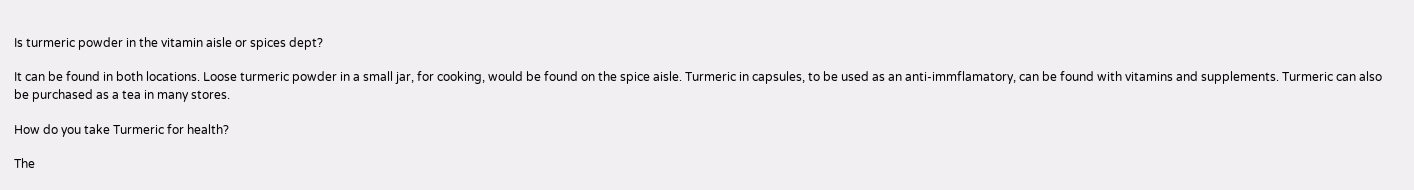Is turmeric powder in the vitamin aisle or spices dept?

It can be found in both locations. Loose turmeric powder in a small jar, for cooking, would be found on the spice aisle. Turmeric in capsules, to be used as an anti-immflamatory, can be found with vitamins and supplements. Turmeric can also be purchased as a tea in many stores.

How do you take Turmeric for health?

The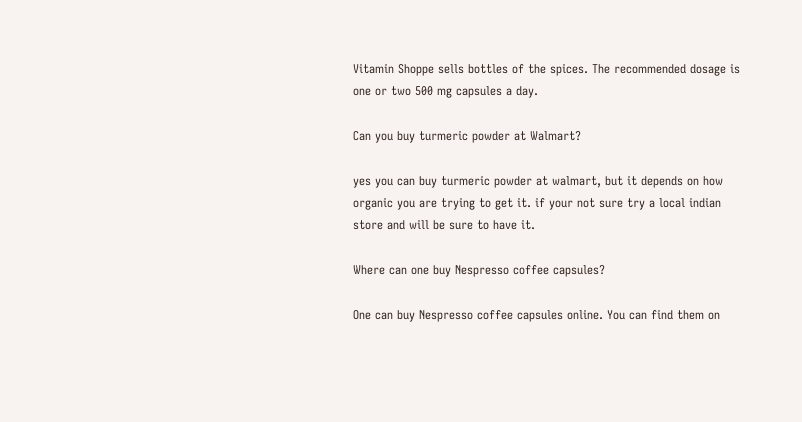Vitamin Shoppe sells bottles of the spices. The recommended dosage is one or two 500 mg capsules a day.

Can you buy turmeric powder at Walmart?

yes you can buy turmeric powder at walmart, but it depends on how organic you are trying to get it. if your not sure try a local indian store and will be sure to have it.

Where can one buy Nespresso coffee capsules?

One can buy Nespresso coffee capsules online. You can find them on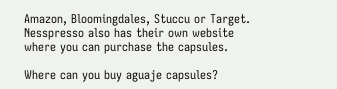Amazon, Bloomingdales, Stuccu or Target. Nesspresso also has their own website where you can purchase the capsules.

Where can you buy aguaje capsules?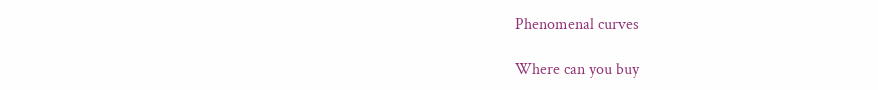Phenomenal curves

Where can you buy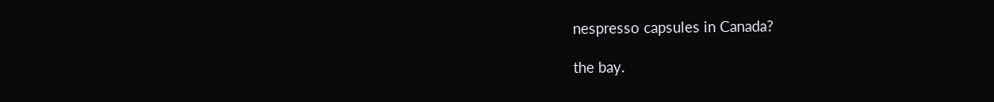nespresso capsules in Canada?

the bay.